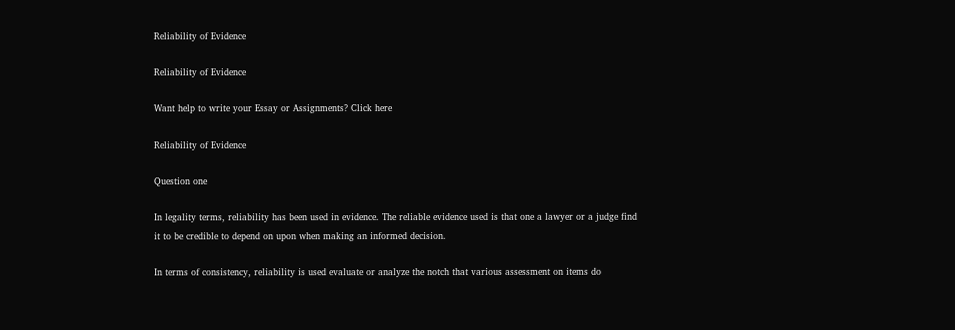Reliability of Evidence

Reliability of Evidence

Want help to write your Essay or Assignments? Click here

Reliability of Evidence

Question one

In legality terms, reliability has been used in evidence. The reliable evidence used is that one a lawyer or a judge find it to be credible to depend on upon when making an informed decision.

In terms of consistency, reliability is used evaluate or analyze the notch that various assessment on items do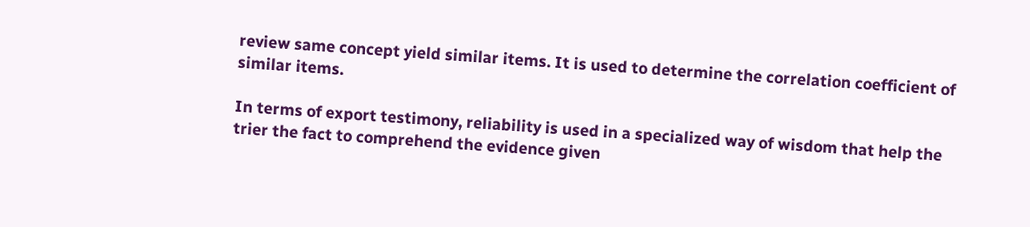review same concept yield similar items. It is used to determine the correlation coefficient of similar items.

In terms of export testimony, reliability is used in a specialized way of wisdom that help the trier the fact to comprehend the evidence given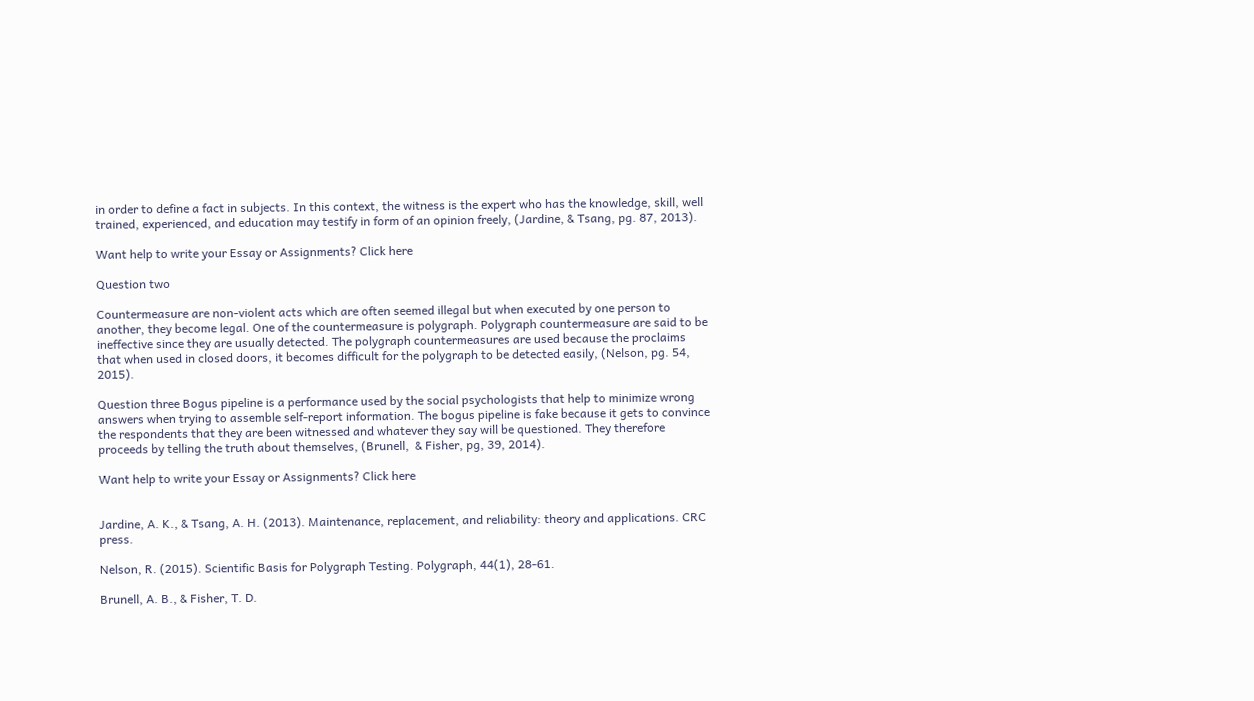in order to define a fact in subjects. In this context, the witness is the expert who has the knowledge, skill, well trained, experienced, and education may testify in form of an opinion freely, (Jardine, & Tsang, pg. 87, 2013).

Want help to write your Essay or Assignments? Click here

Question two

Countermeasure are non-violent acts which are often seemed illegal but when executed by one person to another, they become legal. One of the countermeasure is polygraph. Polygraph countermeasure are said to be ineffective since they are usually detected. The polygraph countermeasures are used because the proclaims that when used in closed doors, it becomes difficult for the polygraph to be detected easily, (Nelson, pg. 54, 2015).

Question three Bogus pipeline is a performance used by the social psychologists that help to minimize wrong answers when trying to assemble self-report information. The bogus pipeline is fake because it gets to convince the respondents that they are been witnessed and whatever they say will be questioned. They therefore proceeds by telling the truth about themselves, (Brunell,  & Fisher, pg, 39, 2014).

Want help to write your Essay or Assignments? Click here


Jardine, A. K., & Tsang, A. H. (2013). Maintenance, replacement, and reliability: theory and applications. CRC press.

Nelson, R. (2015). Scientific Basis for Polygraph Testing. Polygraph, 44(1), 28-61.

Brunell, A. B., & Fisher, T. D.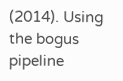(2014). Using the bogus pipeline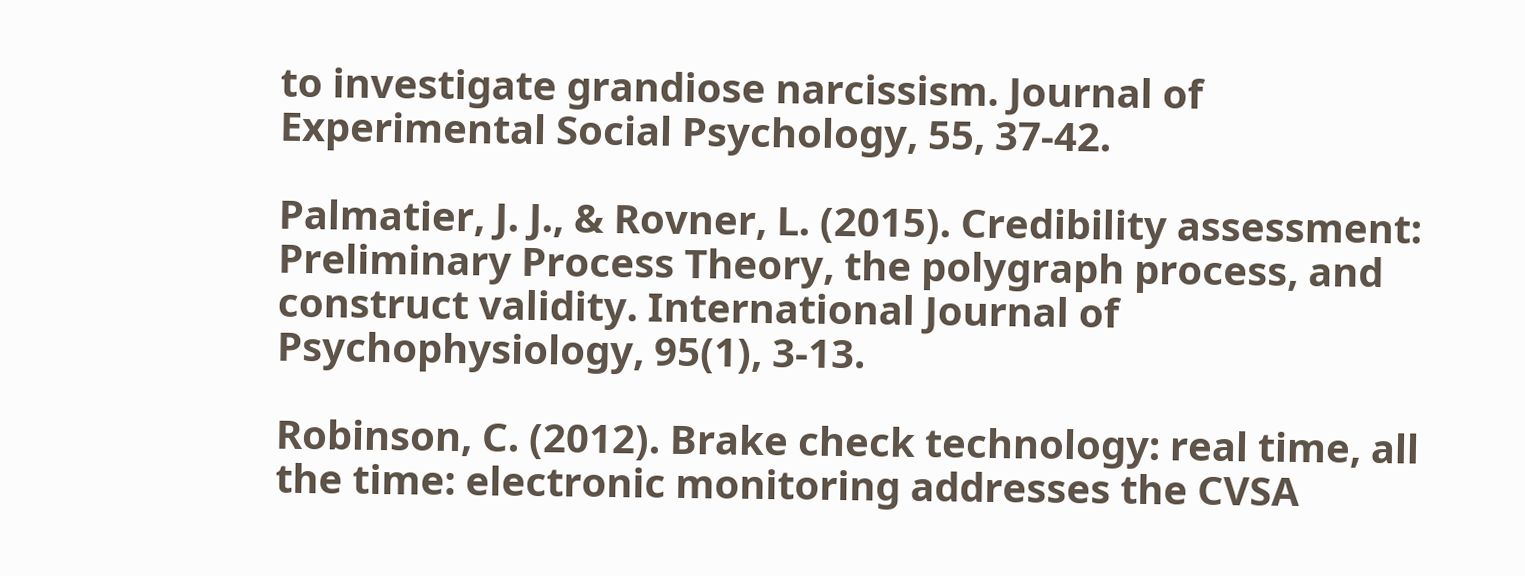to investigate grandiose narcissism. Journal of Experimental Social Psychology, 55, 37-42.

Palmatier, J. J., & Rovner, L. (2015). Credibility assessment: Preliminary Process Theory, the polygraph process, and construct validity. International Journal of Psychophysiology, 95(1), 3-13.

Robinson, C. (2012). Brake check technology: real time, all the time: electronic monitoring addresses the CVSA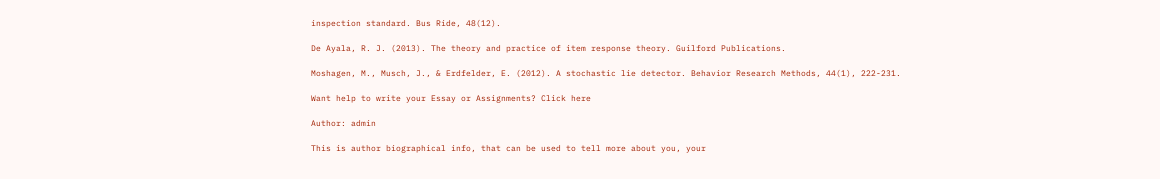inspection standard. Bus Ride, 48(12).

De Ayala, R. J. (2013). The theory and practice of item response theory. Guilford Publications.

Moshagen, M., Musch, J., & Erdfelder, E. (2012). A stochastic lie detector. Behavior Research Methods, 44(1), 222-231.

Want help to write your Essay or Assignments? Click here

Author: admin

This is author biographical info, that can be used to tell more about you, your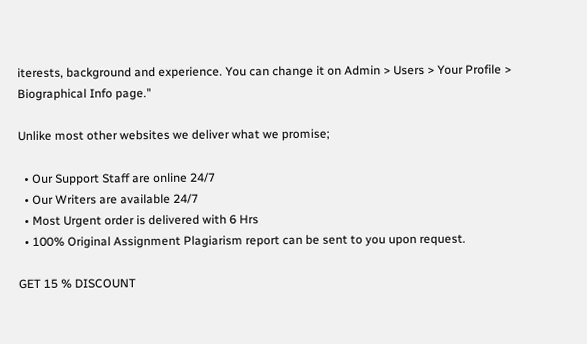iterests, background and experience. You can change it on Admin > Users > Your Profile > Biographical Info page."

Unlike most other websites we deliver what we promise;

  • Our Support Staff are online 24/7
  • Our Writers are available 24/7
  • Most Urgent order is delivered with 6 Hrs
  • 100% Original Assignment Plagiarism report can be sent to you upon request.

GET 15 % DISCOUNT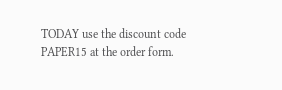TODAY use the discount code PAPER15 at the order form.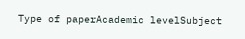Type of paperAcademic levelSubject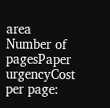area
Number of pagesPaper urgencyCost per page: